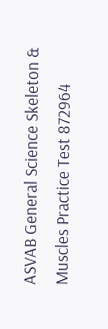ASVAB General Science Skeleton & Muscles Practice Test 872964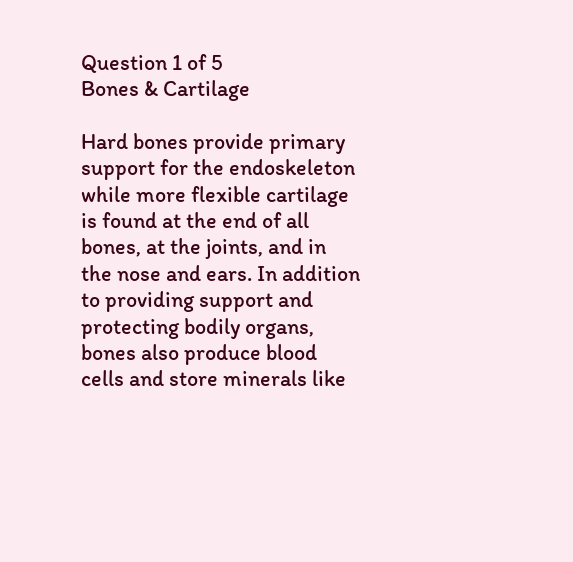Question 1 of 5
Bones & Cartilage

Hard bones provide primary support for the endoskeleton while more flexible cartilage is found at the end of all bones, at the joints, and in the nose and ears. In addition to providing support and protecting bodily organs, bones also produce blood cells and store minerals like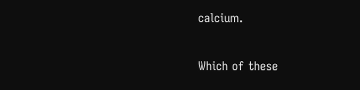calcium.

Which of these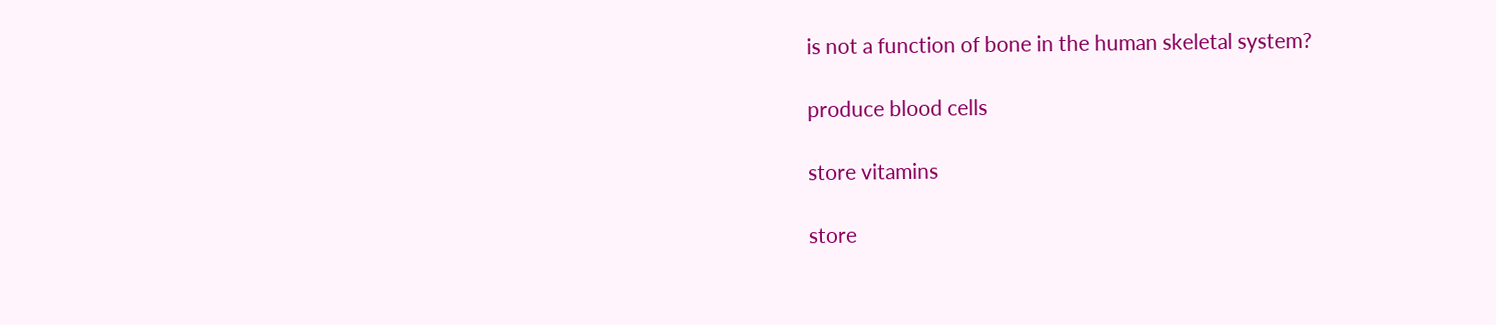is not a function of bone in the human skeletal system?

produce blood cells

store vitamins

store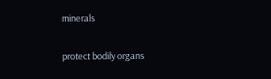minerals

protect bodily organs